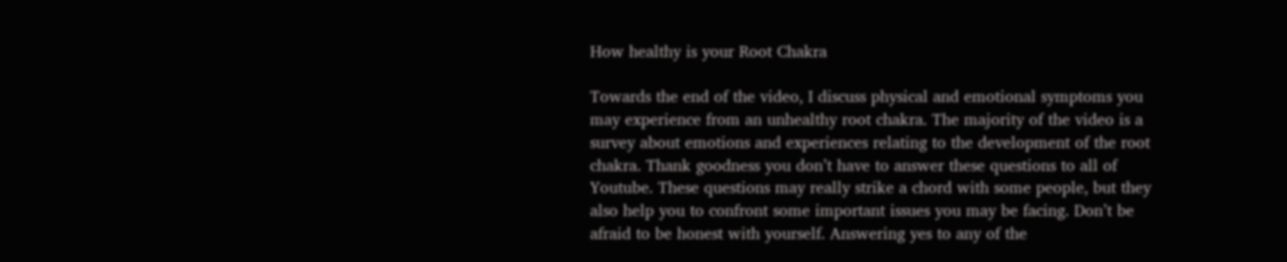How healthy is your Root Chakra

Towards the end of the video, I discuss physical and emotional symptoms you may experience from an unhealthy root chakra. The majority of the video is a survey about emotions and experiences relating to the development of the root chakra. Thank goodness you don’t have to answer these questions to all of Youtube. These questions may really strike a chord with some people, but they also help you to confront some important issues you may be facing. Don’t be afraid to be honest with yourself. Answering yes to any of the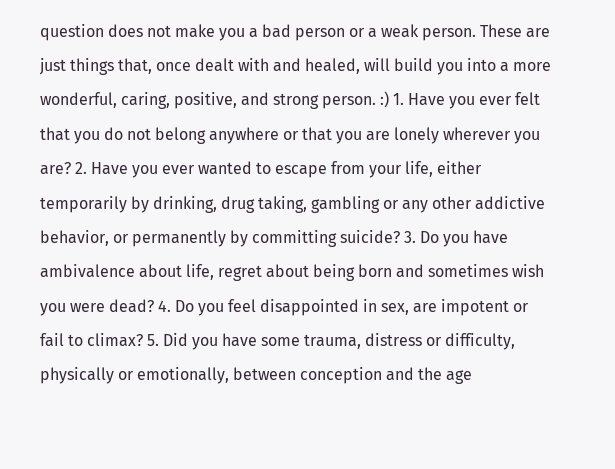question does not make you a bad person or a weak person. These are just things that, once dealt with and healed, will build you into a more wonderful, caring, positive, and strong person. :) 1. Have you ever felt that you do not belong anywhere or that you are lonely wherever you are? 2. Have you ever wanted to escape from your life, either temporarily by drinking, drug taking, gambling or any other addictive behavior, or permanently by committing suicide? 3. Do you have ambivalence about life, regret about being born and sometimes wish you were dead? 4. Do you feel disappointed in sex, are impotent or fail to climax? 5. Did you have some trauma, distress or difficulty, physically or emotionally, between conception and the age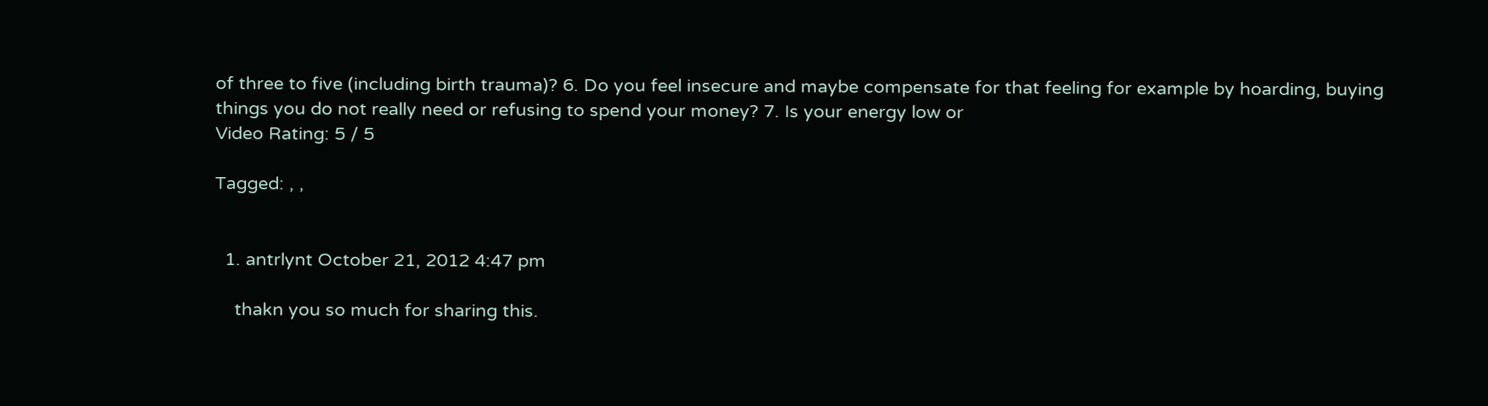of three to five (including birth trauma)? 6. Do you feel insecure and maybe compensate for that feeling for example by hoarding, buying things you do not really need or refusing to spend your money? 7. Is your energy low or
Video Rating: 5 / 5

Tagged: , ,


  1. antrlynt October 21, 2012 4:47 pm

    thakn you so much for sharing this.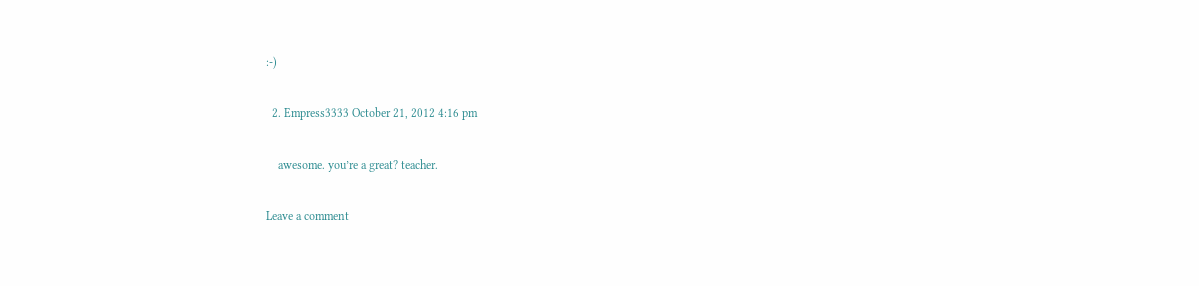:-)

  2. Empress3333 October 21, 2012 4:16 pm

    awesome. you’re a great? teacher.

Leave a comment